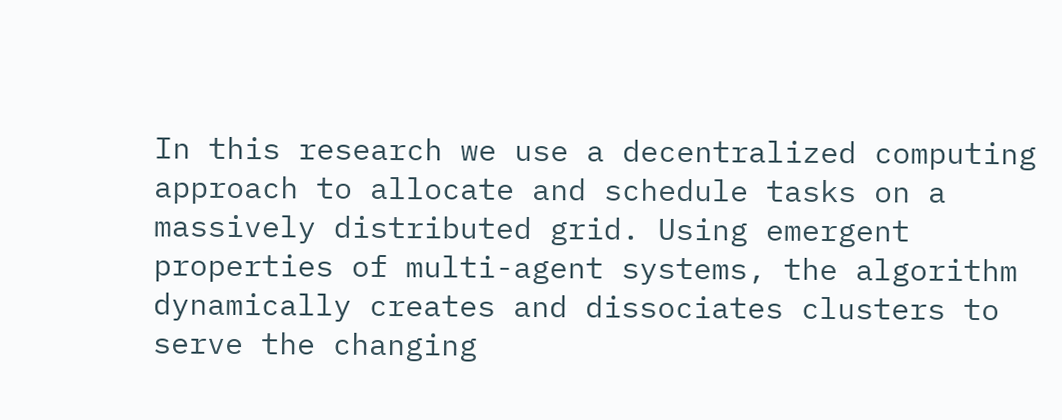In this research we use a decentralized computing approach to allocate and schedule tasks on a massively distributed grid. Using emergent properties of multi-agent systems, the algorithm dynamically creates and dissociates clusters to serve the changing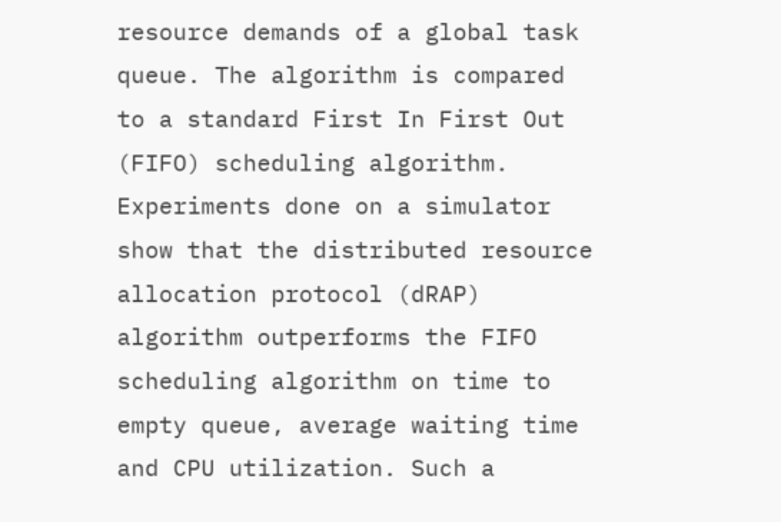resource demands of a global task queue. The algorithm is compared to a standard First In First Out (FIFO) scheduling algorithm. Experiments done on a simulator show that the distributed resource allocation protocol (dRAP) algorithm outperforms the FIFO scheduling algorithm on time to empty queue, average waiting time and CPU utilization. Such a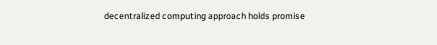decentralized computing approach holds promise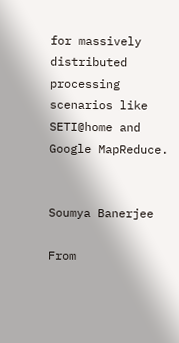for massively distributed processing scenarios like SETI@home and Google MapReduce.


Soumya Banerjee

From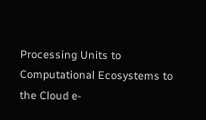Processing Units to Computational Ecosystems to the Cloud e-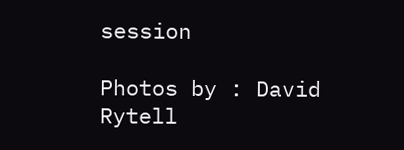session

Photos by : David Rytell